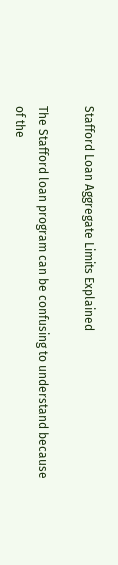Stafford Loan Aggregate Limits Explained

The Stafford loan program can be confusing to understand because of the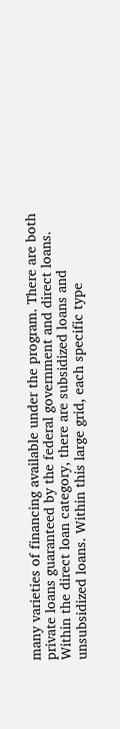many varieties of financing available under the program. There are both private loans guaranteed by the federal government and direct loans. Within the direct loan category, there are subsidized loans and unsubsidized loans. Within this large grid, each specific type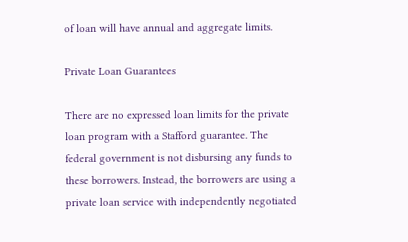of loan will have annual and aggregate limits.

Private Loan Guarantees

There are no expressed loan limits for the private loan program with a Stafford guarantee. The federal government is not disbursing any funds to these borrowers. Instead, the borrowers are using a private loan service with independently negotiated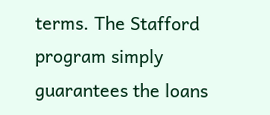terms. The Stafford program simply guarantees the loans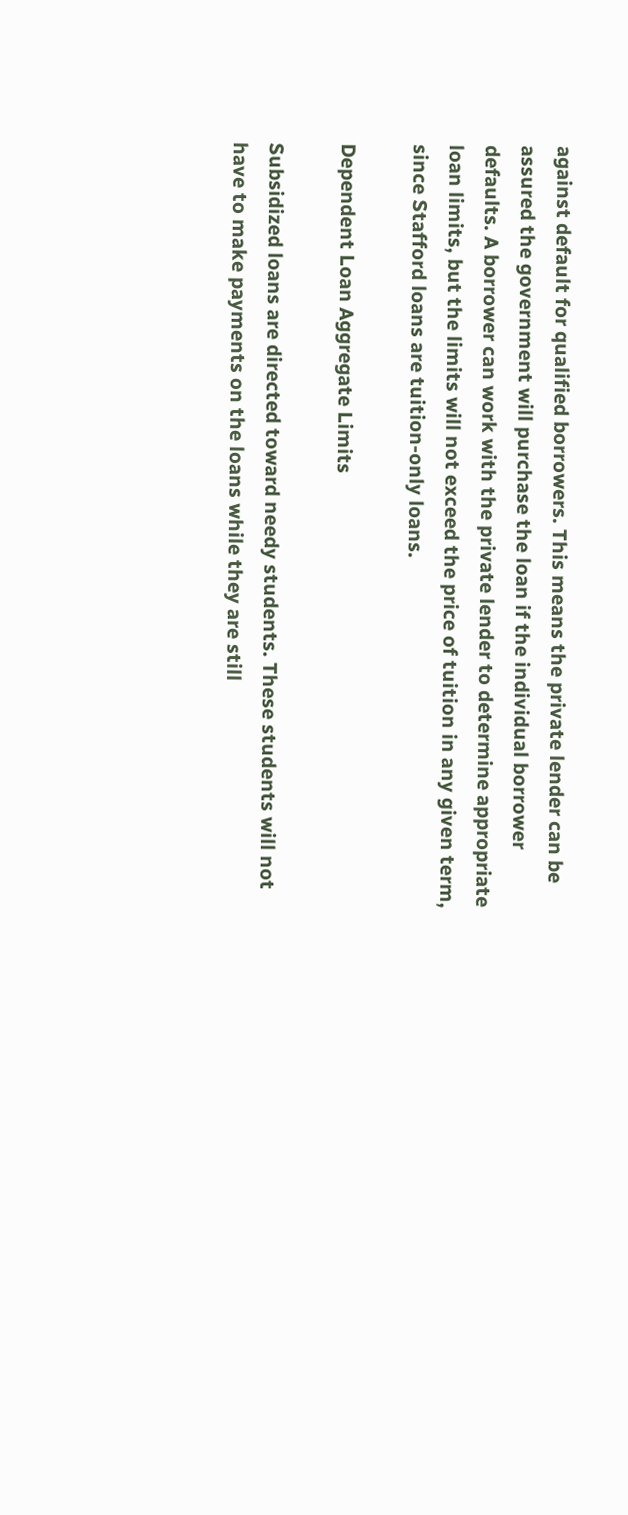against default for qualified borrowers. This means the private lender can be assured the government will purchase the loan if the individual borrower defaults. A borrower can work with the private lender to determine appropriate loan limits, but the limits will not exceed the price of tuition in any given term, since Stafford loans are tuition-only loans.

Dependent Loan Aggregate Limits

Subsidized loans are directed toward needy students. These students will not have to make payments on the loans while they are still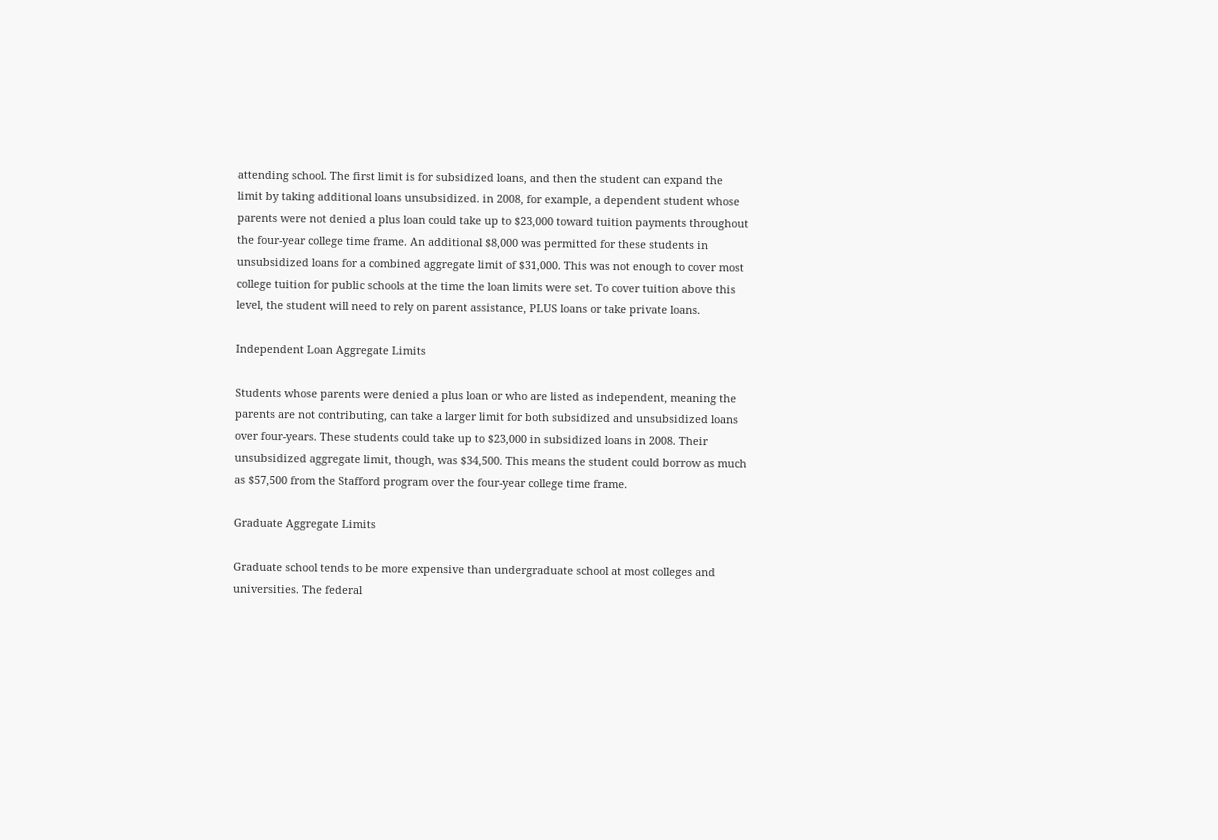attending school. The first limit is for subsidized loans, and then the student can expand the limit by taking additional loans unsubsidized. in 2008, for example, a dependent student whose parents were not denied a plus loan could take up to $23,000 toward tuition payments throughout the four-year college time frame. An additional $8,000 was permitted for these students in unsubsidized loans for a combined aggregate limit of $31,000. This was not enough to cover most college tuition for public schools at the time the loan limits were set. To cover tuition above this level, the student will need to rely on parent assistance, PLUS loans or take private loans.

Independent Loan Aggregate Limits

Students whose parents were denied a plus loan or who are listed as independent, meaning the parents are not contributing, can take a larger limit for both subsidized and unsubsidized loans over four-years. These students could take up to $23,000 in subsidized loans in 2008. Their unsubsidized aggregate limit, though, was $34,500. This means the student could borrow as much as $57,500 from the Stafford program over the four-year college time frame.

Graduate Aggregate Limits

Graduate school tends to be more expensive than undergraduate school at most colleges and universities. The federal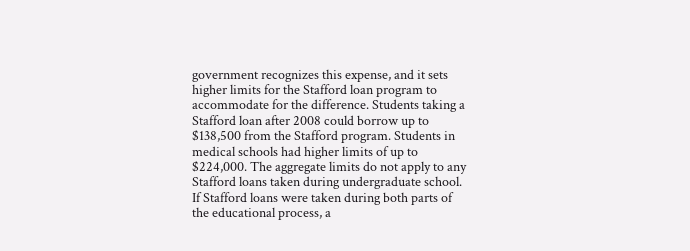government recognizes this expense, and it sets higher limits for the Stafford loan program to accommodate for the difference. Students taking a Stafford loan after 2008 could borrow up to $138,500 from the Stafford program. Students in medical schools had higher limits of up to $224,000. The aggregate limits do not apply to any Stafford loans taken during undergraduate school. If Stafford loans were taken during both parts of the educational process, a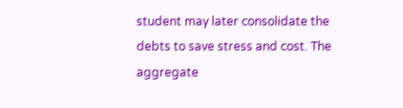student may later consolidate the debts to save stress and cost. The aggregate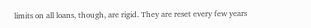limits on all loans, though, are rigid. They are reset every few years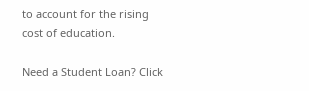to account for the rising cost of education.

Need a Student Loan? Click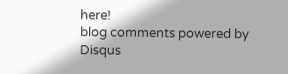here!
blog comments powered by Disqus